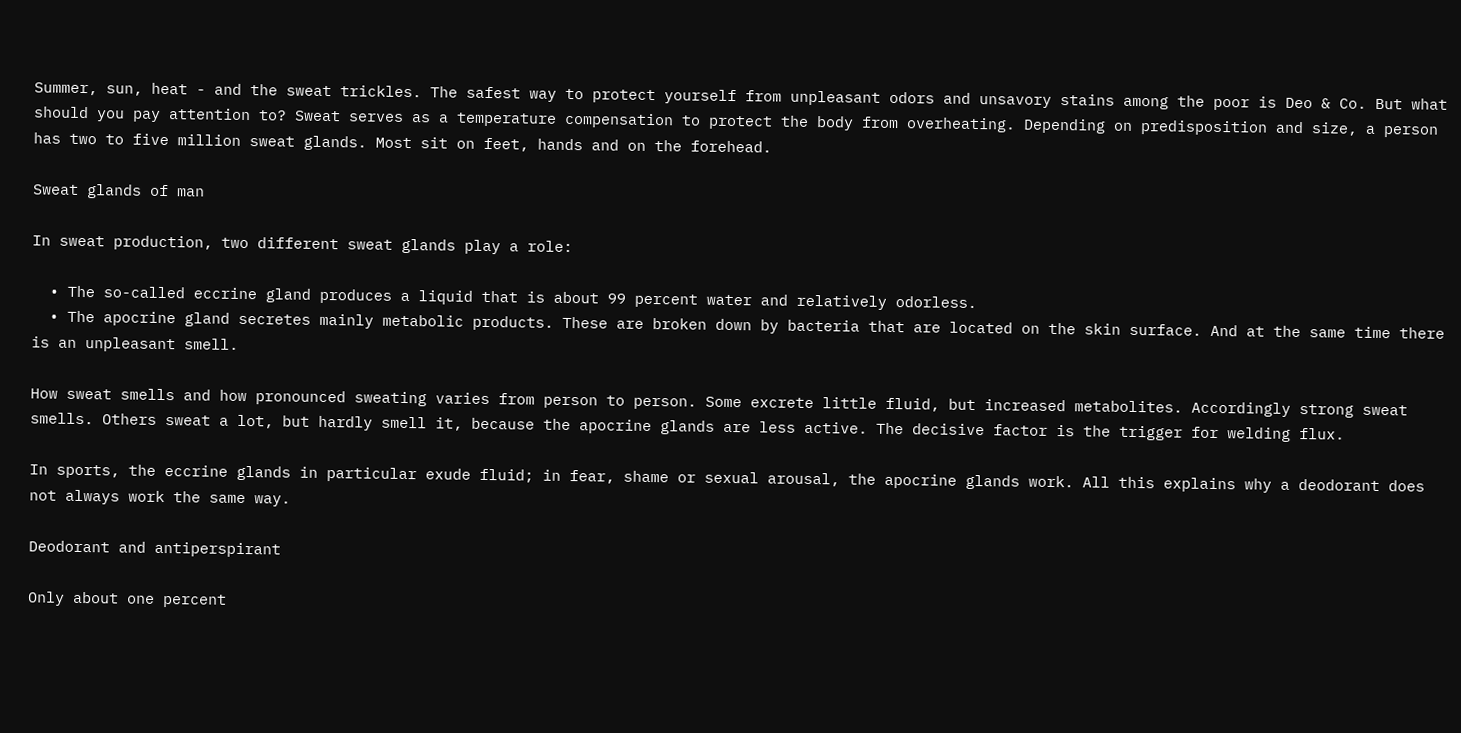Summer, sun, heat - and the sweat trickles. The safest way to protect yourself from unpleasant odors and unsavory stains among the poor is Deo & Co. But what should you pay attention to? Sweat serves as a temperature compensation to protect the body from overheating. Depending on predisposition and size, a person has two to five million sweat glands. Most sit on feet, hands and on the forehead.

Sweat glands of man

In sweat production, two different sweat glands play a role:

  • The so-called eccrine gland produces a liquid that is about 99 percent water and relatively odorless.
  • The apocrine gland secretes mainly metabolic products. These are broken down by bacteria that are located on the skin surface. And at the same time there is an unpleasant smell.

How sweat smells and how pronounced sweating varies from person to person. Some excrete little fluid, but increased metabolites. Accordingly strong sweat smells. Others sweat a lot, but hardly smell it, because the apocrine glands are less active. The decisive factor is the trigger for welding flux.

In sports, the eccrine glands in particular exude fluid; in fear, shame or sexual arousal, the apocrine glands work. All this explains why a deodorant does not always work the same way.

Deodorant and antiperspirant

Only about one percent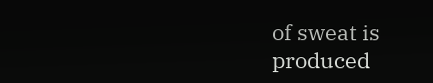of sweat is produced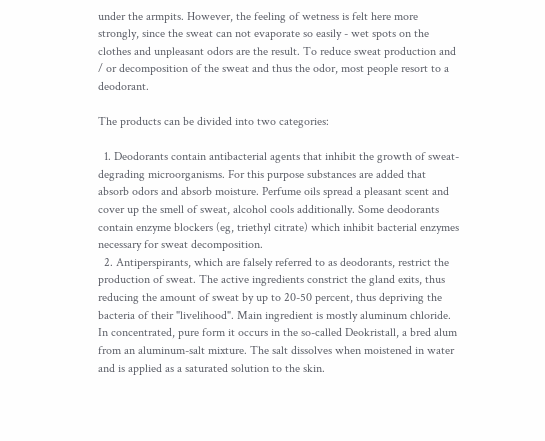under the armpits. However, the feeling of wetness is felt here more strongly, since the sweat can not evaporate so easily - wet spots on the clothes and unpleasant odors are the result. To reduce sweat production and / or decomposition of the sweat and thus the odor, most people resort to a deodorant.

The products can be divided into two categories:

  1. Deodorants contain antibacterial agents that inhibit the growth of sweat-degrading microorganisms. For this purpose substances are added that absorb odors and absorb moisture. Perfume oils spread a pleasant scent and cover up the smell of sweat, alcohol cools additionally. Some deodorants contain enzyme blockers (eg, triethyl citrate) which inhibit bacterial enzymes necessary for sweat decomposition.
  2. Antiperspirants, which are falsely referred to as deodorants, restrict the production of sweat. The active ingredients constrict the gland exits, thus reducing the amount of sweat by up to 20-50 percent, thus depriving the bacteria of their "livelihood". Main ingredient is mostly aluminum chloride. In concentrated, pure form it occurs in the so-called Deokristall, a bred alum from an aluminum-salt mixture. The salt dissolves when moistened in water and is applied as a saturated solution to the skin.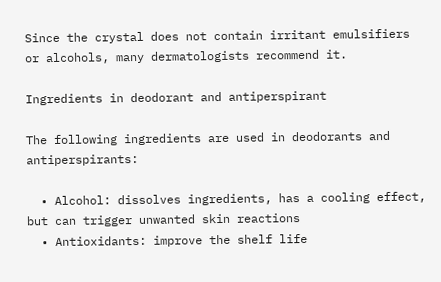Since the crystal does not contain irritant emulsifiers or alcohols, many dermatologists recommend it.

Ingredients in deodorant and antiperspirant

The following ingredients are used in deodorants and antiperspirants:

  • Alcohol: dissolves ingredients, has a cooling effect, but can trigger unwanted skin reactions
  • Antioxidants: improve the shelf life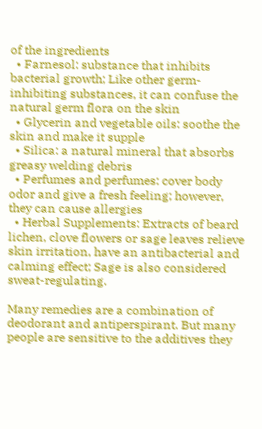of the ingredients
  • Farnesol: substance that inhibits bacterial growth; Like other germ-inhibiting substances, it can confuse the natural germ flora on the skin
  • Glycerin and vegetable oils: soothe the skin and make it supple
  • Silica: a natural mineral that absorbs greasy welding debris
  • Perfumes and perfumes: cover body odor and give a fresh feeling; however, they can cause allergies
  • Herbal Supplements: Extracts of beard lichen, clove flowers or sage leaves relieve skin irritation, have an antibacterial and calming effect; Sage is also considered sweat-regulating.

Many remedies are a combination of deodorant and antiperspirant. But many people are sensitive to the additives they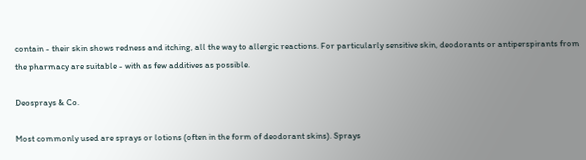contain - their skin shows redness and itching, all the way to allergic reactions. For particularly sensitive skin, deodorants or antiperspirants from the pharmacy are suitable - with as few additives as possible.

Deosprays & Co.

Most commonly used are sprays or lotions (often in the form of deodorant skins). Sprays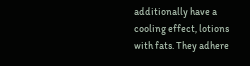additionally have a cooling effect, lotions with fats. They adhere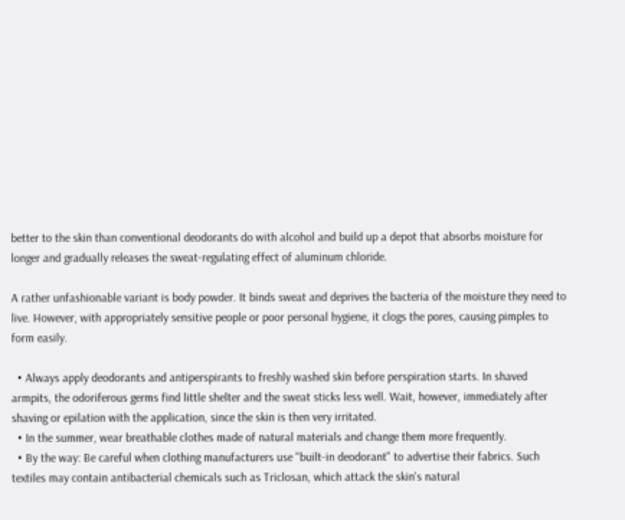better to the skin than conventional deodorants do with alcohol and build up a depot that absorbs moisture for longer and gradually releases the sweat-regulating effect of aluminum chloride.

A rather unfashionable variant is body powder. It binds sweat and deprives the bacteria of the moisture they need to live. However, with appropriately sensitive people or poor personal hygiene, it clogs the pores, causing pimples to form easily.

  • Always apply deodorants and antiperspirants to freshly washed skin before perspiration starts. In shaved armpits, the odoriferous germs find little shelter and the sweat sticks less well. Wait, however, immediately after shaving or epilation with the application, since the skin is then very irritated.
  • In the summer, wear breathable clothes made of natural materials and change them more frequently.
  • By the way: Be careful when clothing manufacturers use "built-in deodorant" to advertise their fabrics. Such textiles may contain antibacterial chemicals such as Triclosan, which attack the skin's natural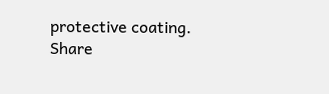protective coating.
Share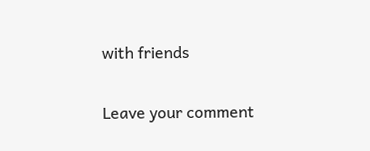with friends

Leave your comment